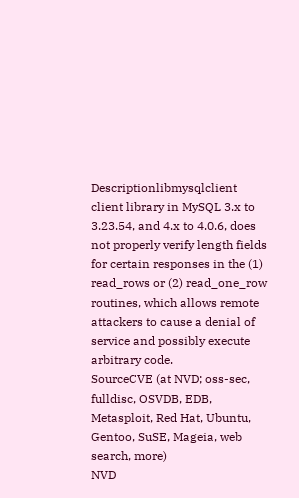Descriptionlibmysqlclient client library in MySQL 3.x to 3.23.54, and 4.x to 4.0.6, does not properly verify length fields for certain responses in the (1) read_rows or (2) read_one_row routines, which allows remote attackers to cause a denial of service and possibly execute arbitrary code.
SourceCVE (at NVD; oss-sec, fulldisc, OSVDB, EDB, Metasploit, Red Hat, Ubuntu, Gentoo, SuSE, Mageia, web search, more)
NVD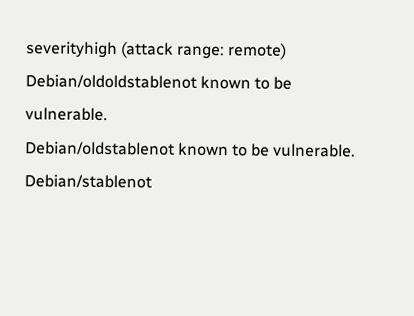severityhigh (attack range: remote)
Debian/oldoldstablenot known to be vulnerable.
Debian/oldstablenot known to be vulnerable.
Debian/stablenot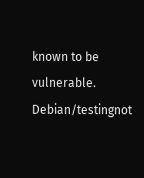known to be vulnerable.
Debian/testingnot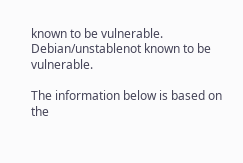known to be vulnerable.
Debian/unstablenot known to be vulnerable.

The information below is based on the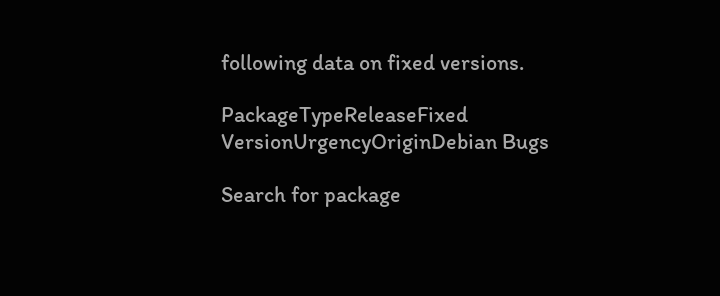following data on fixed versions.

PackageTypeReleaseFixed VersionUrgencyOriginDebian Bugs

Search for package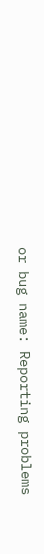or bug name: Reporting problems